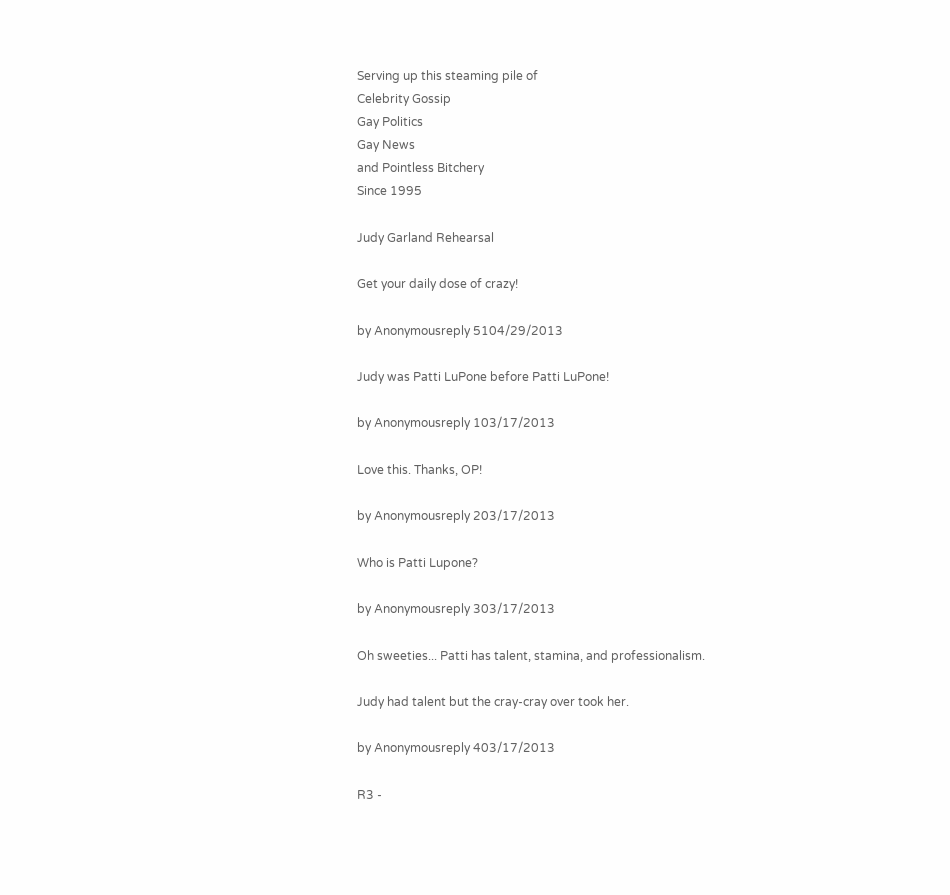Serving up this steaming pile of
Celebrity Gossip
Gay Politics
Gay News
and Pointless Bitchery
Since 1995

Judy Garland Rehearsal

Get your daily dose of crazy!

by Anonymousreply 5104/29/2013

Judy was Patti LuPone before Patti LuPone!

by Anonymousreply 103/17/2013

Love this. Thanks, OP!

by Anonymousreply 203/17/2013

Who is Patti Lupone?

by Anonymousreply 303/17/2013

Oh sweeties... Patti has talent, stamina, and professionalism.

Judy had talent but the cray-cray over took her.

by Anonymousreply 403/17/2013

R3 -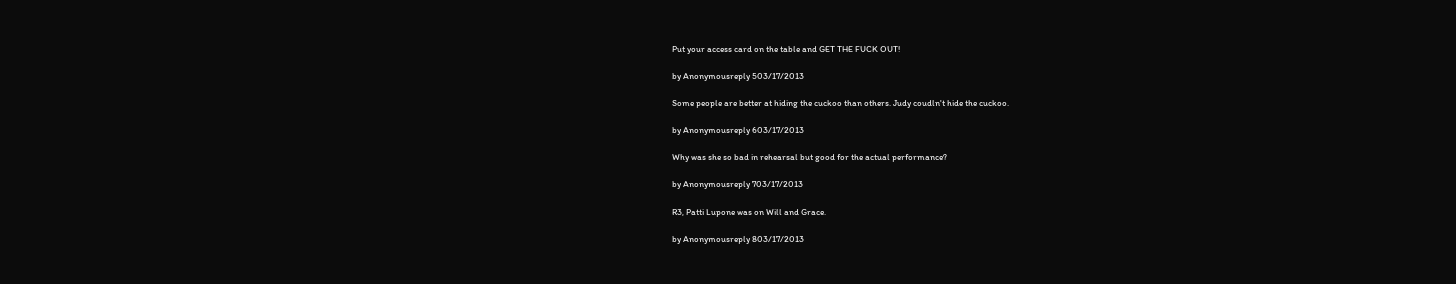Put your access card on the table and GET THE FUCK OUT!

by Anonymousreply 503/17/2013

Some people are better at hiding the cuckoo than others. Judy coudln't hide the cuckoo.

by Anonymousreply 603/17/2013

Why was she so bad in rehearsal but good for the actual performance?

by Anonymousreply 703/17/2013

R3, Patti Lupone was on Will and Grace.

by Anonymousreply 803/17/2013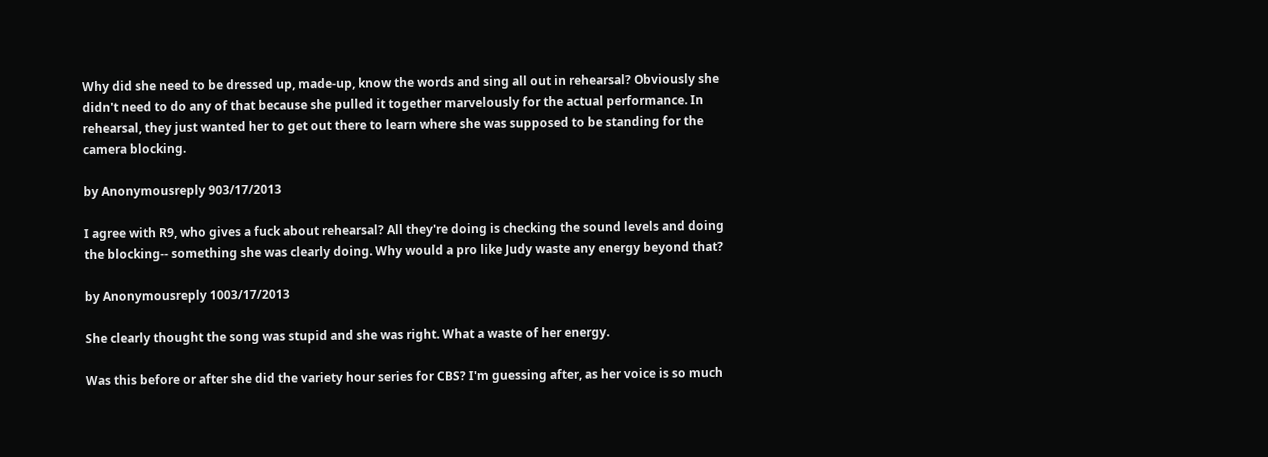Why did she need to be dressed up, made-up, know the words and sing all out in rehearsal? Obviously she didn't need to do any of that because she pulled it together marvelously for the actual performance. In rehearsal, they just wanted her to get out there to learn where she was supposed to be standing for the camera blocking.

by Anonymousreply 903/17/2013

I agree with R9, who gives a fuck about rehearsal? All they're doing is checking the sound levels and doing the blocking-- something she was clearly doing. Why would a pro like Judy waste any energy beyond that?

by Anonymousreply 1003/17/2013

She clearly thought the song was stupid and she was right. What a waste of her energy.

Was this before or after she did the variety hour series for CBS? I'm guessing after, as her voice is so much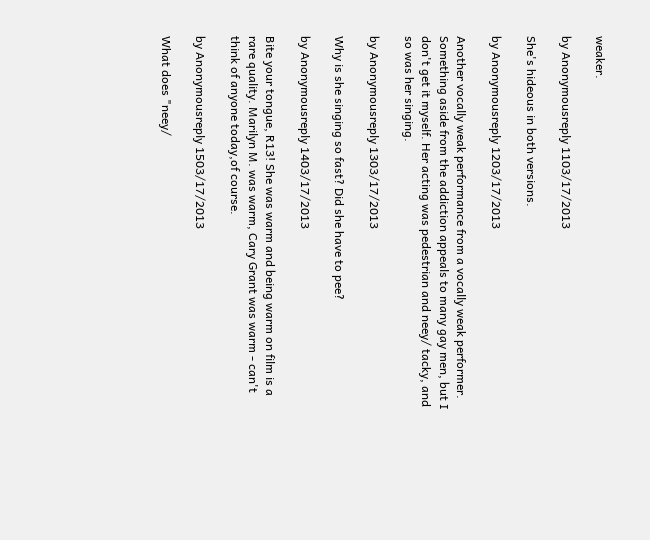weaker.

by Anonymousreply 1103/17/2013

She's hideous in both versions.

by Anonymousreply 1203/17/2013

Another vocally weak performance from a vocally weak performer. Something aside from the addiction appeals to many gay men, but I don't get it myself. Her acting was pedestrian and neey/ tacky, and so was her singing.

by Anonymousreply 1303/17/2013

Why is she singing so fast? Did she have to pee?

by Anonymousreply 1403/17/2013

Bite your tongue, R13! She was warm and being warm on film is a rare quality. Marilyn M. was warm, Cary Grant was warm - can't think of anyone today,of course.

by Anonymousreply 1503/17/2013

What does "neey/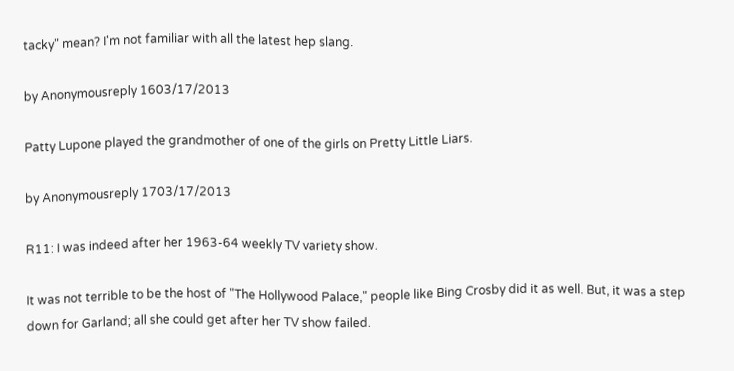tacky" mean? I'm not familiar with all the latest hep slang.

by Anonymousreply 1603/17/2013

Patty Lupone played the grandmother of one of the girls on Pretty Little Liars.

by Anonymousreply 1703/17/2013

R11: I was indeed after her 1963-64 weekly TV variety show.

It was not terrible to be the host of "The Hollywood Palace," people like Bing Crosby did it as well. But, it was a step down for Garland; all she could get after her TV show failed.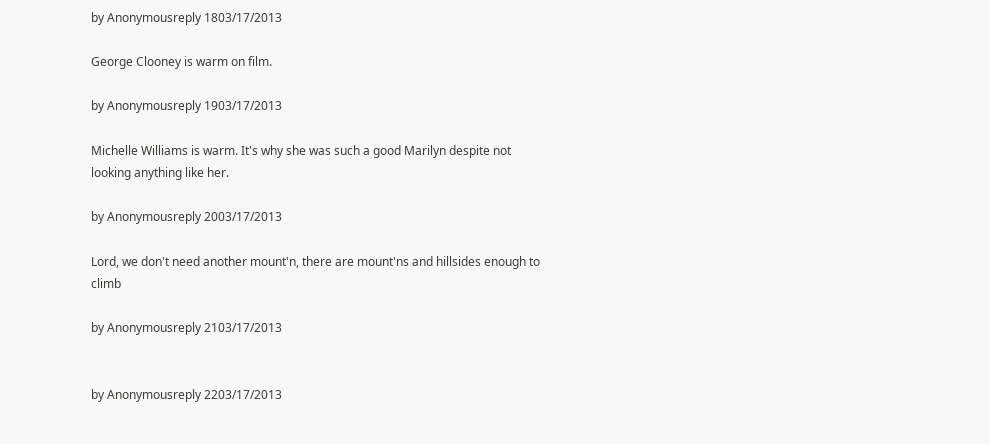by Anonymousreply 1803/17/2013

George Clooney is warm on film.

by Anonymousreply 1903/17/2013

Michelle Williams is warm. It's why she was such a good Marilyn despite not looking anything like her.

by Anonymousreply 2003/17/2013

Lord, we don't need another mount'n, there are mount'ns and hillsides enough to climb

by Anonymousreply 2103/17/2013


by Anonymousreply 2203/17/2013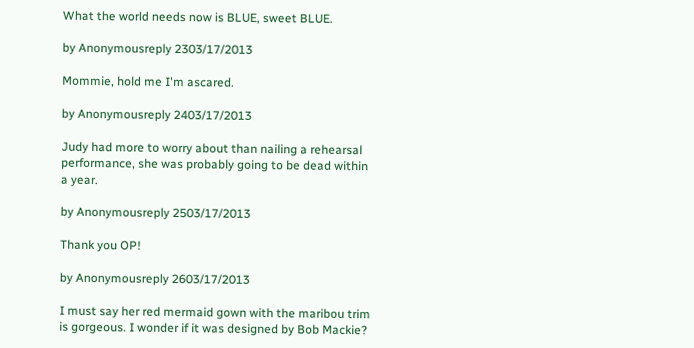What the world needs now is BLUE, sweet BLUE.

by Anonymousreply 2303/17/2013

Mommie, hold me I'm ascared.

by Anonymousreply 2403/17/2013

Judy had more to worry about than nailing a rehearsal performance, she was probably going to be dead within a year.

by Anonymousreply 2503/17/2013

Thank you OP!

by Anonymousreply 2603/17/2013

I must say her red mermaid gown with the maribou trim is gorgeous. I wonder if it was designed by Bob Mackie?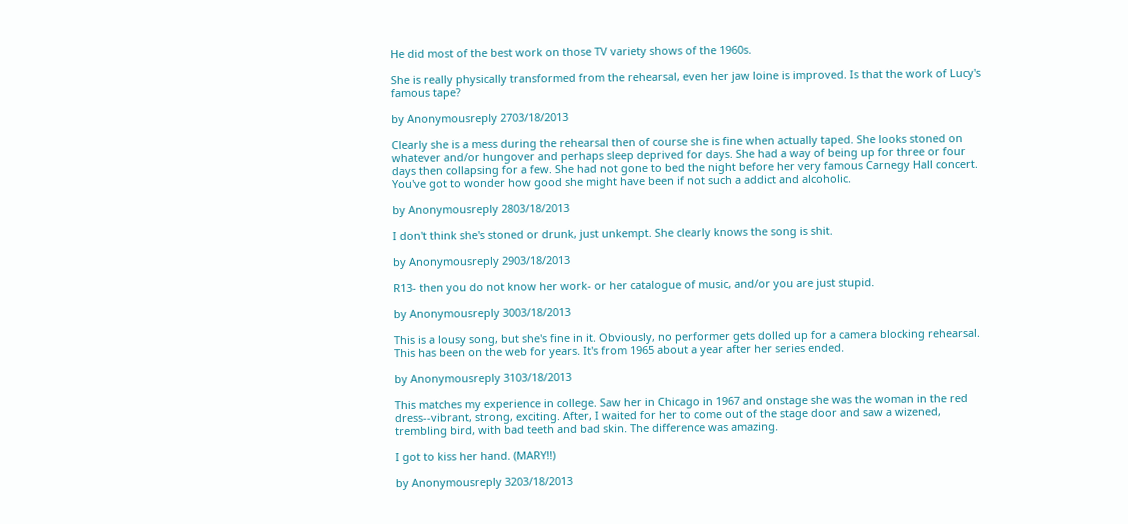He did most of the best work on those TV variety shows of the 1960s.

She is really physically transformed from the rehearsal, even her jaw loine is improved. Is that the work of Lucy's famous tape?

by Anonymousreply 2703/18/2013

Clearly she is a mess during the rehearsal then of course she is fine when actually taped. She looks stoned on whatever and/or hungover and perhaps sleep deprived for days. She had a way of being up for three or four days then collapsing for a few. She had not gone to bed the night before her very famous Carnegy Hall concert. You've got to wonder how good she might have been if not such a addict and alcoholic.

by Anonymousreply 2803/18/2013

I don't think she's stoned or drunk, just unkempt. She clearly knows the song is shit.

by Anonymousreply 2903/18/2013

R13- then you do not know her work- or her catalogue of music, and/or you are just stupid.

by Anonymousreply 3003/18/2013

This is a lousy song, but she's fine in it. Obviously, no performer gets dolled up for a camera blocking rehearsal. This has been on the web for years. It's from 1965 about a year after her series ended.

by Anonymousreply 3103/18/2013

This matches my experience in college. Saw her in Chicago in 1967 and onstage she was the woman in the red dress--vibrant, strong, exciting. After, I waited for her to come out of the stage door and saw a wizened, trembling bird, with bad teeth and bad skin. The difference was amazing.

I got to kiss her hand. (MARY!!)

by Anonymousreply 3203/18/2013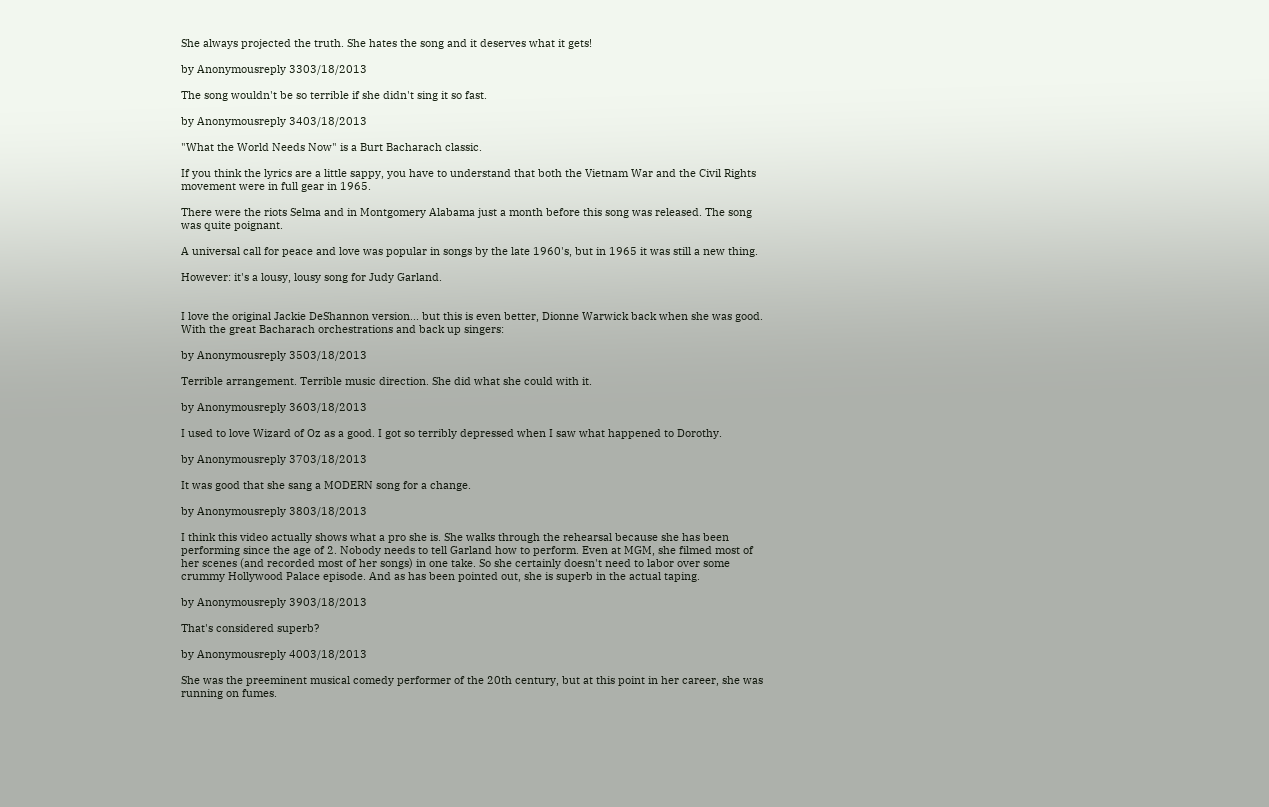She always projected the truth. She hates the song and it deserves what it gets!

by Anonymousreply 3303/18/2013

The song wouldn't be so terrible if she didn't sing it so fast.

by Anonymousreply 3403/18/2013

"What the World Needs Now" is a Burt Bacharach classic.

If you think the lyrics are a little sappy, you have to understand that both the Vietnam War and the Civil Rights movement were in full gear in 1965.

There were the riots Selma and in Montgomery Alabama just a month before this song was released. The song was quite poignant.

A universal call for peace and love was popular in songs by the late 1960's, but in 1965 it was still a new thing.

However: it's a lousy, lousy song for Judy Garland.


I love the original Jackie DeShannon version... but this is even better, Dionne Warwick back when she was good. With the great Bacharach orchestrations and back up singers:

by Anonymousreply 3503/18/2013

Terrible arrangement. Terrible music direction. She did what she could with it.

by Anonymousreply 3603/18/2013

I used to love Wizard of Oz as a good. I got so terribly depressed when I saw what happened to Dorothy.

by Anonymousreply 3703/18/2013

It was good that she sang a MODERN song for a change.

by Anonymousreply 3803/18/2013

I think this video actually shows what a pro she is. She walks through the rehearsal because she has been performing since the age of 2. Nobody needs to tell Garland how to perform. Even at MGM, she filmed most of her scenes (and recorded most of her songs) in one take. So she certainly doesn't need to labor over some crummy Hollywood Palace episode. And as has been pointed out, she is superb in the actual taping.

by Anonymousreply 3903/18/2013

That's considered superb?

by Anonymousreply 4003/18/2013

She was the preeminent musical comedy performer of the 20th century, but at this point in her career, she was running on fumes.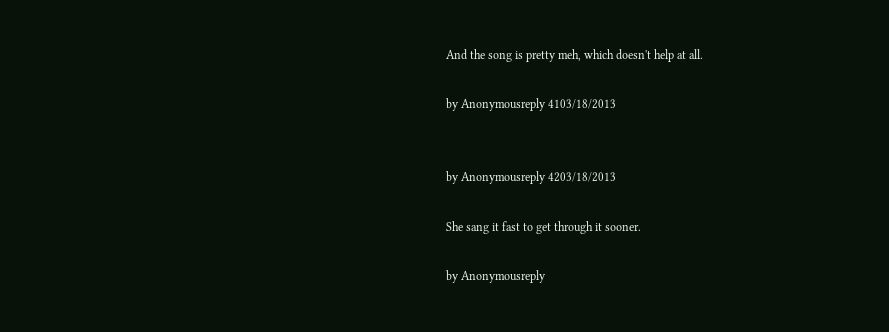And the song is pretty meh, which doesn't help at all.

by Anonymousreply 4103/18/2013


by Anonymousreply 4203/18/2013

She sang it fast to get through it sooner.

by Anonymousreply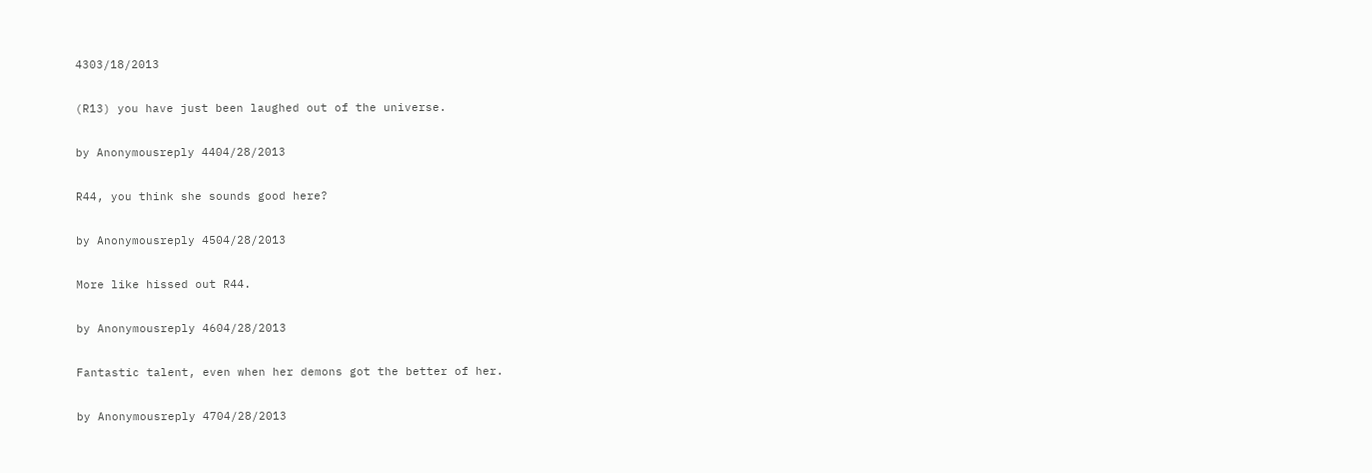4303/18/2013

(R13) you have just been laughed out of the universe.

by Anonymousreply 4404/28/2013

R44, you think she sounds good here?

by Anonymousreply 4504/28/2013

More like hissed out R44.

by Anonymousreply 4604/28/2013

Fantastic talent, even when her demons got the better of her.

by Anonymousreply 4704/28/2013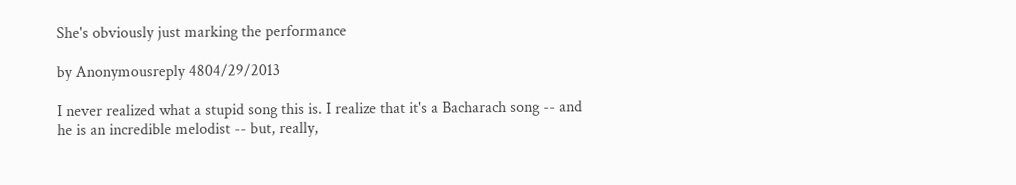She's obviously just marking the performance

by Anonymousreply 4804/29/2013

I never realized what a stupid song this is. I realize that it's a Bacharach song -- and he is an incredible melodist -- but, really,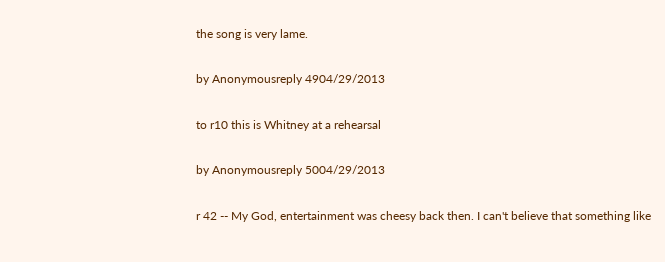the song is very lame.

by Anonymousreply 4904/29/2013

to r10 this is Whitney at a rehearsal

by Anonymousreply 5004/29/2013

r 42 -- My God, entertainment was cheesy back then. I can't believe that something like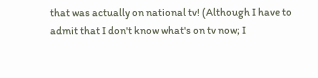that was actually on national tv! (Although I have to admit that I don't know what's on tv now; I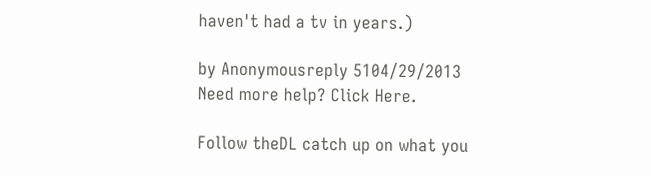haven't had a tv in years.)

by Anonymousreply 5104/29/2013
Need more help? Click Here.

Follow theDL catch up on what you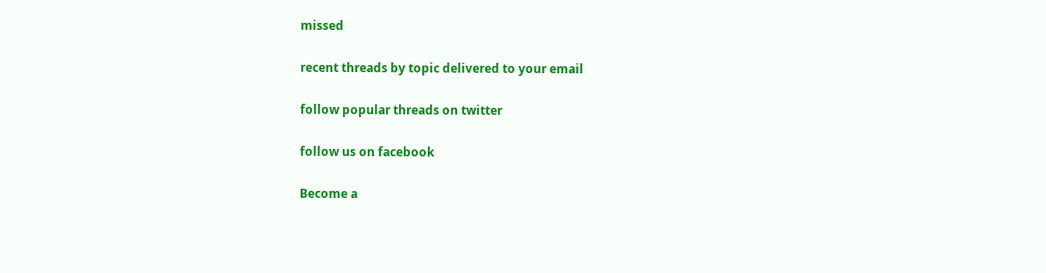missed

recent threads by topic delivered to your email

follow popular threads on twitter

follow us on facebook

Become a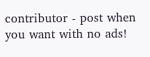contributor - post when you want with no ads!